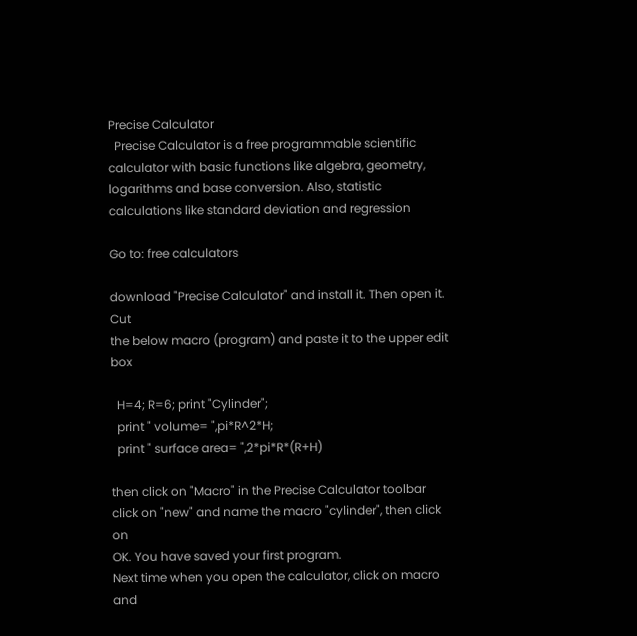Precise Calculator
  Precise Calculator is a free programmable scientific calculator with basic functions like algebra, geometry, logarithms and base conversion. Also, statistic calculations like standard deviation and regression

Go to: free calculators

download "Precise Calculator" and install it. Then open it. Cut
the below macro (program) and paste it to the upper edit box

  H=4; R=6; print "Cylinder";
  print " volume= ",pi*R^2*H;
  print " surface area= ",2*pi*R*(R+H)

then click on "Macro" in the Precise Calculator toolbar
click on "new" and name the macro "cylinder", then click on
OK. You have saved your first program.
Next time when you open the calculator, click on macro and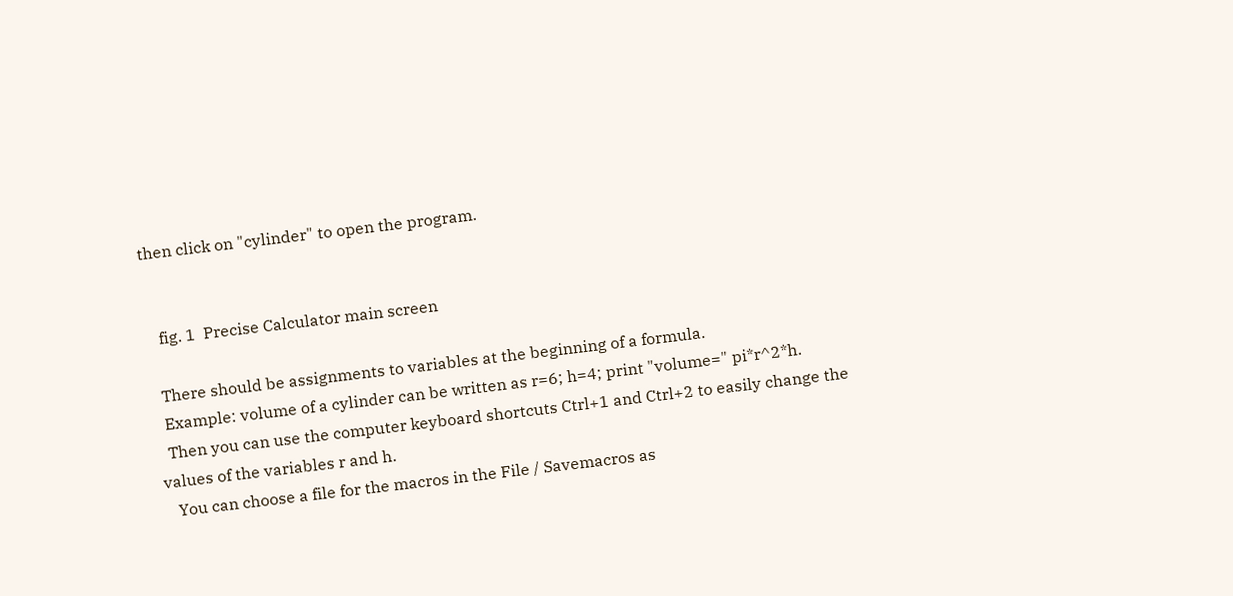then click on "cylinder" to open the program.


   fig. 1  Precise Calculator main screen

  There should be assignments to variables at the beginning of a formula.
  Example: volume of a cylinder can be written as r=6; h=4; print "volume=" pi*r^2*h.
  Then you can use the computer keyboard shortcuts Ctrl+1 and Ctrl+2 to easily change the values of the variables r and h.
   You can choose a file for the macros in the File / Savemacros as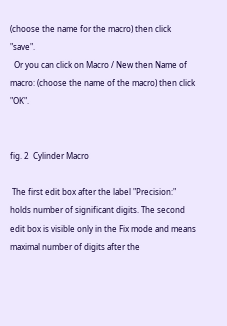(choose the name for the macro) then click "save".
  Or you can click on Macro / New then Name of macro: (choose the name of the macro) then click "OK".


fig. 2  Cylinder Macro

 The first edit box after the label "Precision:" holds number of significant digits. The second edit box is visible only in the Fix mode and means maximal number of digits after the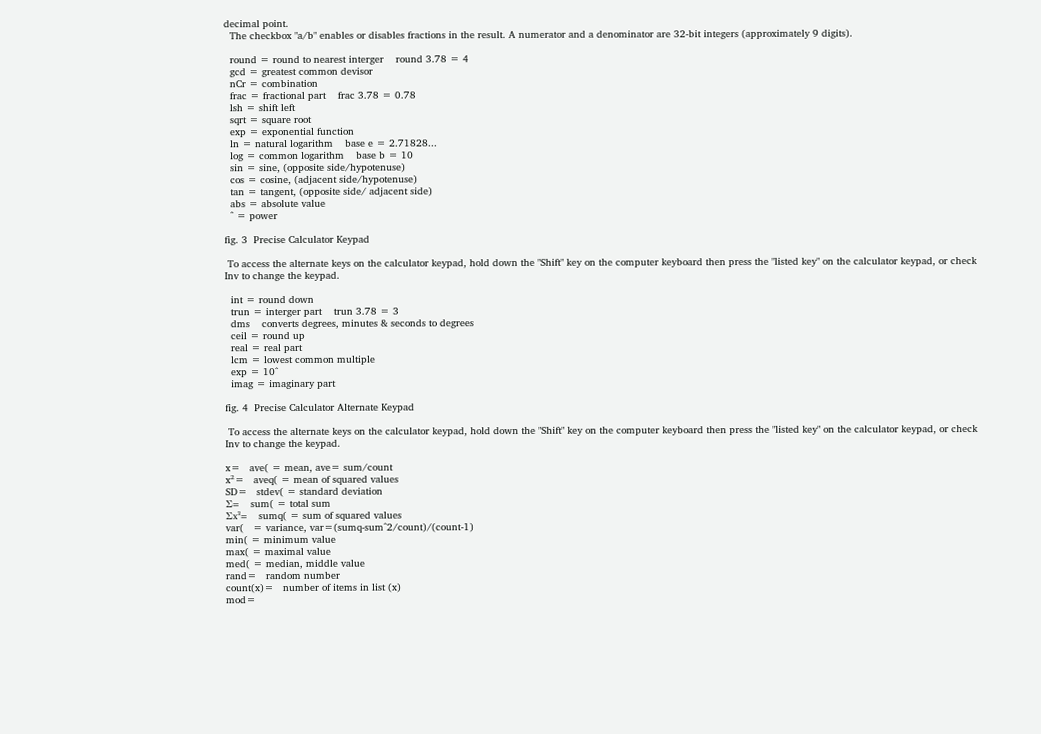decimal point.
  The checkbox "a/b" enables or disables fractions in the result. A numerator and a denominator are 32-bit integers (approximately 9 digits).

  round = round to nearest interger    round 3.78 = 4
  gcd = greatest common devisor
  nCr = combination
  frac = fractional part    frac 3.78 = 0.78
  lsh = shift left
  sqrt = square root
  exp = exponential function
  ln = natural logarithm    base e = 2.71828...
  log = common logarithm    base b = 10
  sin = sine, (opposite side/hypotenuse)
  cos = cosine, (adjacent side/hypotenuse)
  tan = tangent, (opposite side/ adjacent side)
  abs = absolute value
  ^ = power

fig. 3  Precise Calculator Keypad

 To access the alternate keys on the calculator keypad, hold down the "Shift" key on the computer keyboard then press the "listed key" on the calculator keypad, or check Inv to change the keypad.

  int = round down
  trun = interger part    trun 3.78 = 3
  dms    converts degrees, minutes & seconds to degrees
  ceil = round up
  real = real part
  lcm = lowest common multiple
  exp = 10^
  imag = imaginary part

fig. 4  Precise Calculator Alternate Keypad

 To access the alternate keys on the calculator keypad, hold down the "Shift" key on the computer keyboard then press the "listed key" on the calculator keypad, or check Inv to change the keypad.

x=   ave( = mean, ave= sum/count
x²=   aveq( = mean of squared values
SD=   stdev( = standard deviation
Σ=   sum( = total sum
Σx²=   sumq( = sum of squared values
var(   = variance, var=(sumq-sum^2/count)/(count-1)
min( = minimum value
max( = maximal value
med( = median, middle value
rand=   random number
count(x)=   number of items in list (x)
mod=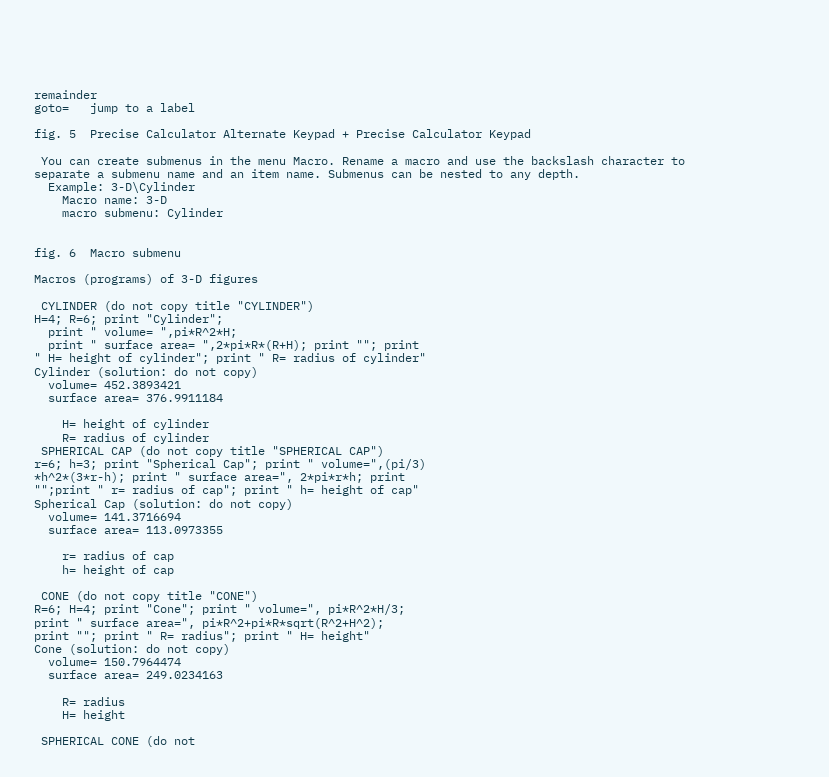remainder
goto=   jump to a label

fig. 5  Precise Calculator Alternate Keypad + Precise Calculator Keypad

 You can create submenus in the menu Macro. Rename a macro and use the backslash character to separate a submenu name and an item name. Submenus can be nested to any depth.
  Example: 3-D\Cylinder
    Macro name: 3-D
    macro submenu: Cylinder


fig. 6  Macro submenu

Macros (programs) of 3-D figures

 CYLINDER (do not copy title "CYLINDER")
H=4; R=6; print "Cylinder";
  print " volume= ",pi*R^2*H;
  print " surface area= ",2*pi*R*(R+H); print ""; print
" H= height of cylinder"; print " R= radius of cylinder"
Cylinder (solution: do not copy)
  volume= 452.3893421
  surface area= 376.9911184

    H= height of cylinder
    R= radius of cylinder
 SPHERICAL CAP (do not copy title "SPHERICAL CAP")
r=6; h=3; print "Spherical Cap"; print " volume=",(pi/3)
*h^2*(3*r-h); print " surface area=", 2*pi*r*h; print
"";print " r= radius of cap"; print " h= height of cap"
Spherical Cap (solution: do not copy)
  volume= 141.3716694
  surface area= 113.0973355

    r= radius of cap
    h= height of cap

 CONE (do not copy title "CONE")
R=6; H=4; print "Cone"; print " volume=", pi*R^2*H/3;
print " surface area=", pi*R^2+pi*R*sqrt(R^2+H^2);
print ""; print " R= radius"; print " H= height"
Cone (solution: do not copy)
  volume= 150.7964474
  surface area= 249.0234163

    R= radius
    H= height

 SPHERICAL CONE (do not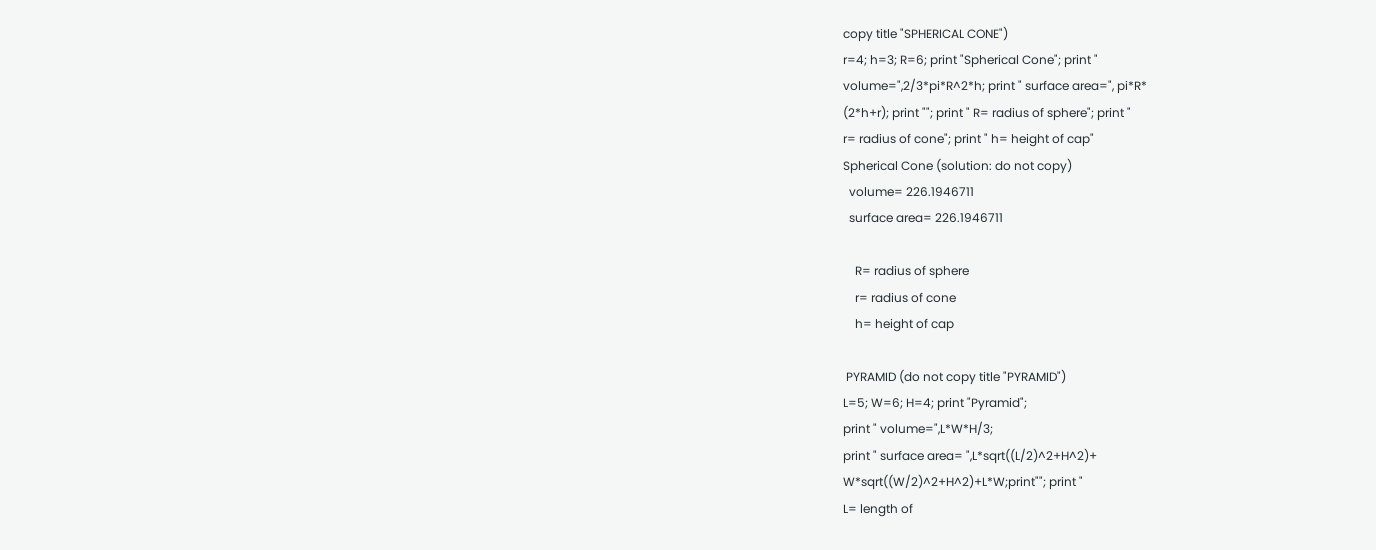copy title "SPHERICAL CONE")
r=4; h=3; R=6; print "Spherical Cone"; print "
volume=",2/3*pi*R^2*h; print " surface area=", pi*R*
(2*h+r); print ""; print " R= radius of sphere"; print "
r= radius of cone"; print " h= height of cap"
Spherical Cone (solution: do not copy)
  volume= 226.1946711
  surface area= 226.1946711

    R= radius of sphere
    r= radius of cone
    h= height of cap

 PYRAMID (do not copy title "PYRAMID")
L=5; W=6; H=4; print "Pyramid";
print " volume=",L*W*H/3;
print " surface area= ",L*sqrt((L/2)^2+H^2)+
W*sqrt((W/2)^2+H^2)+L*W;print""; print "
L= length of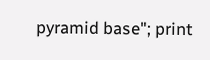pyramid base"; print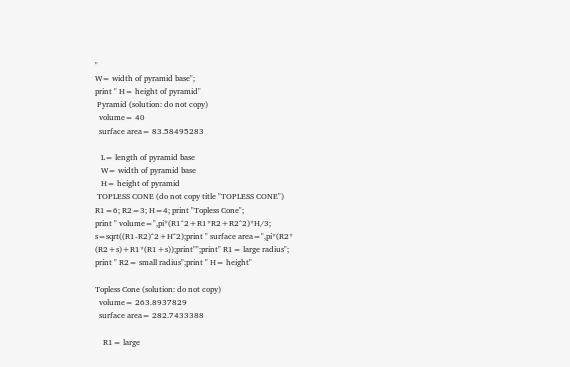"
W= width of pyramid base";
print " H= height of pyramid"
 Pyramid (solution: do not copy)
  volume= 40
  surface area= 83.58495283

   L= length of pyramid base
   W= width of pyramid base
   H= height of pyramid
 TOPLESS CONE (do not copy title "TOPLESS CONE")
R1=6; R2=3; H=4; print "Topless Cone";
print " volume=",pi*(R1^2+R1*R2+R2^2)*H/3;
s=sqrt((R1-R2)^2+H^2);print " surface area=",pi*(R2*
(R2+s)+R1*(R1+s));print"";print" R1= large radius";
print " R2= small radius";print " H= height"

Topless Cone (solution: do not copy)
  volume= 263.8937829
  surface area= 282.7433388

    R1= large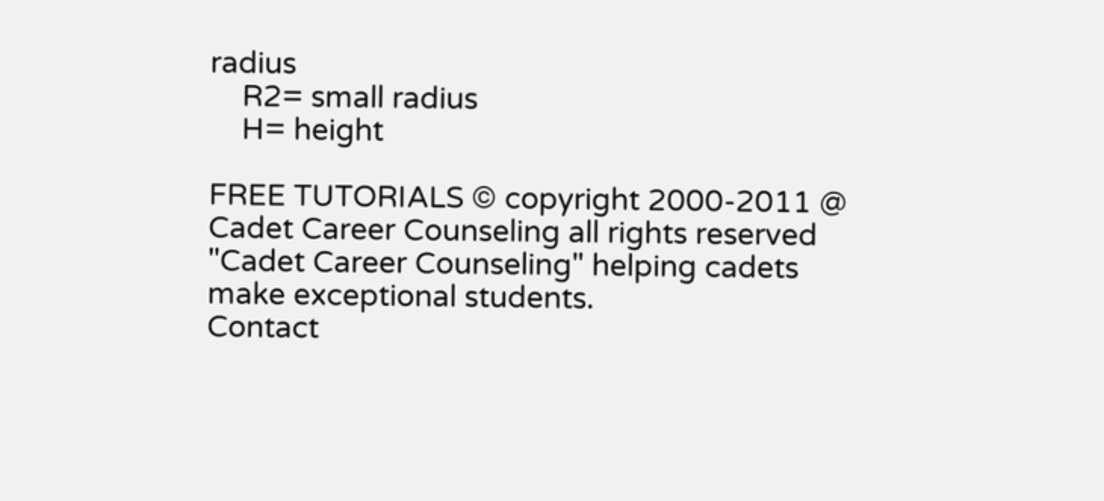radius
    R2= small radius
    H= height

FREE TUTORIALS © copyright 2000-2011 @ Cadet Career Counseling all rights reserved
"Cadet Career Counseling" helping cadets make exceptional students.
Contact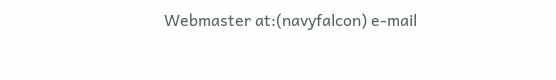Webmaster at:(navyfalcon) e-mail